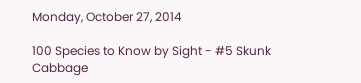Monday, October 27, 2014

100 Species to Know by Sight - #5 Skunk Cabbage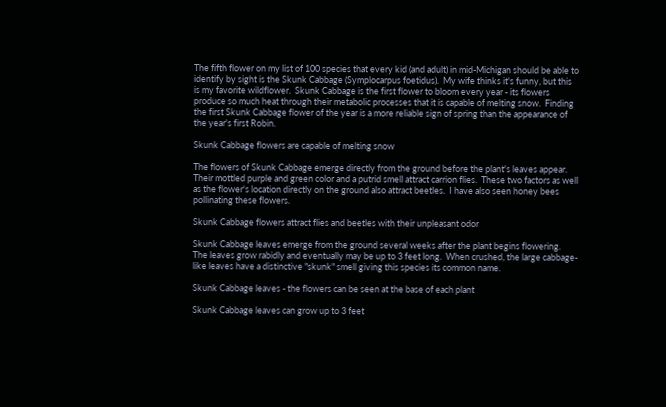The fifth flower on my list of 100 species that every kid (and adult) in mid-Michigan should be able to identify by sight is the Skunk Cabbage (Symplocarpus foetidus).  My wife thinks it's funny, but this is my favorite wildflower.  Skunk Cabbage is the first flower to bloom every year - its flowers produce so much heat through their metabolic processes that it is capable of melting snow.  Finding the first Skunk Cabbage flower of the year is a more reliable sign of spring than the appearance of the year's first Robin.

Skunk Cabbage flowers are capable of melting snow

The flowers of Skunk Cabbage emerge directly from the ground before the plant's leaves appear.  Their mottled purple and green color and a putrid smell attract carrion flies.  These two factors as well as the flower's location directly on the ground also attract beetles.  I have also seen honey bees pollinating these flowers.

Skunk Cabbage flowers attract flies and beetles with their unpleasant odor

Skunk Cabbage leaves emerge from the ground several weeks after the plant begins flowering.  The leaves grow rabidly and eventually may be up to 3 feet long.  When crushed, the large cabbage-like leaves have a distinctive "skunk" smell giving this species its common name.

Skunk Cabbage leaves - the flowers can be seen at the base of each plant

Skunk Cabbage leaves can grow up to 3 feet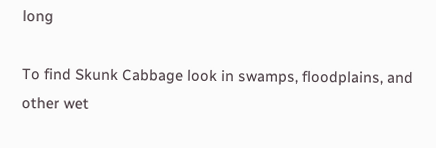long

To find Skunk Cabbage look in swamps, floodplains, and other wet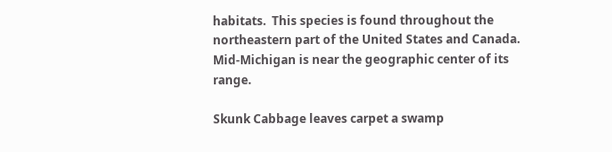habitats.  This species is found throughout the northeastern part of the United States and Canada.  Mid-Michigan is near the geographic center of its range.

Skunk Cabbage leaves carpet a swamp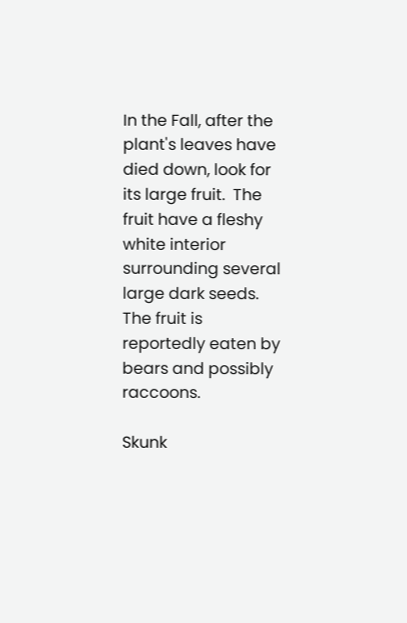In the Fall, after the plant's leaves have died down, look for its large fruit.  The fruit have a fleshy white interior surrounding several large dark seeds.  The fruit is reportedly eaten by bears and possibly raccoons.

Skunk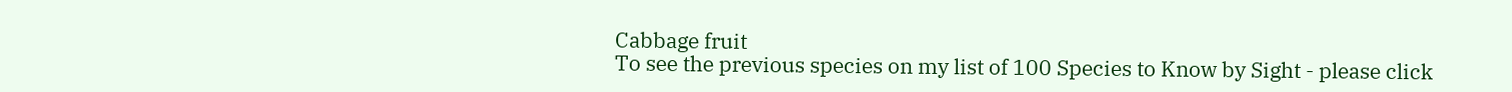Cabbage fruit
To see the previous species on my list of 100 Species to Know by Sight - please click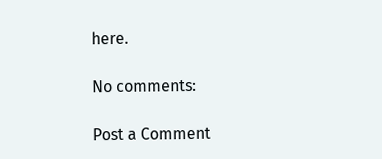here.

No comments:

Post a Comment